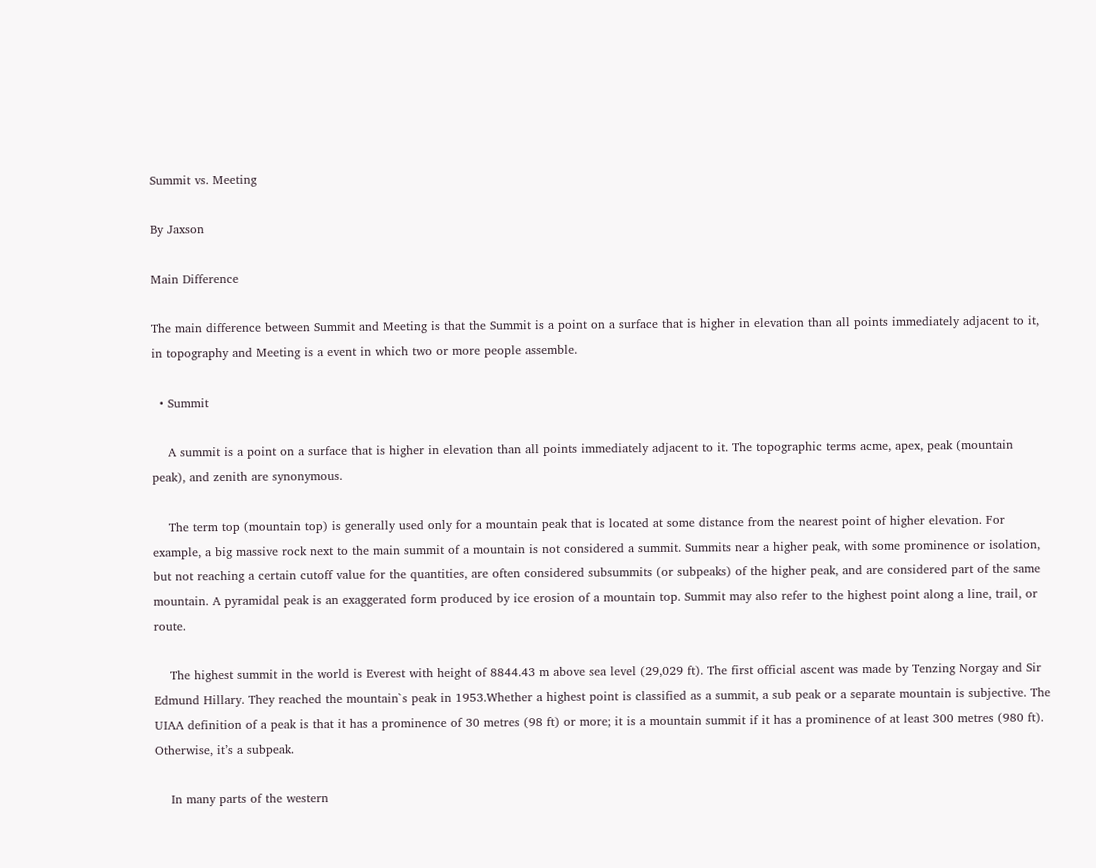Summit vs. Meeting

By Jaxson

Main Difference

The main difference between Summit and Meeting is that the Summit is a point on a surface that is higher in elevation than all points immediately adjacent to it, in topography and Meeting is a event in which two or more people assemble.

  • Summit

    A summit is a point on a surface that is higher in elevation than all points immediately adjacent to it. The topographic terms acme, apex, peak (mountain peak), and zenith are synonymous.

    The term top (mountain top) is generally used only for a mountain peak that is located at some distance from the nearest point of higher elevation. For example, a big massive rock next to the main summit of a mountain is not considered a summit. Summits near a higher peak, with some prominence or isolation, but not reaching a certain cutoff value for the quantities, are often considered subsummits (or subpeaks) of the higher peak, and are considered part of the same mountain. A pyramidal peak is an exaggerated form produced by ice erosion of a mountain top. Summit may also refer to the highest point along a line, trail, or route.

    The highest summit in the world is Everest with height of 8844.43 m above sea level (29,029 ft). The first official ascent was made by Tenzing Norgay and Sir Edmund Hillary. They reached the mountain`s peak in 1953.Whether a highest point is classified as a summit, a sub peak or a separate mountain is subjective. The UIAA definition of a peak is that it has a prominence of 30 metres (98 ft) or more; it is a mountain summit if it has a prominence of at least 300 metres (980 ft). Otherwise, it’s a subpeak.

    In many parts of the western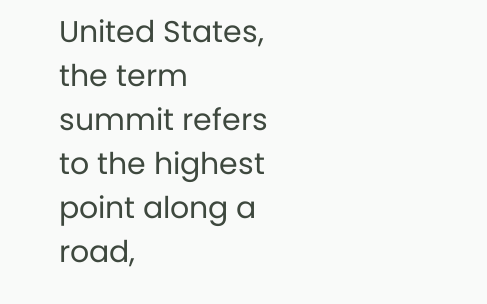United States, the term summit refers to the highest point along a road,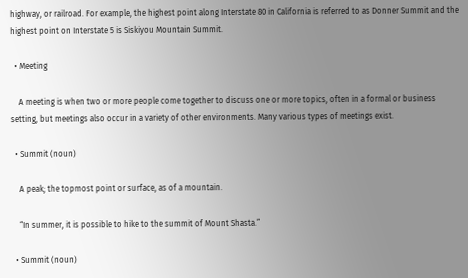highway, or railroad. For example, the highest point along Interstate 80 in California is referred to as Donner Summit and the highest point on Interstate 5 is Siskiyou Mountain Summit.

  • Meeting

    A meeting is when two or more people come together to discuss one or more topics, often in a formal or business setting, but meetings also occur in a variety of other environments. Many various types of meetings exist.

  • Summit (noun)

    A peak; the topmost point or surface, as of a mountain.

    “In summer, it is possible to hike to the summit of Mount Shasta.”

  • Summit (noun)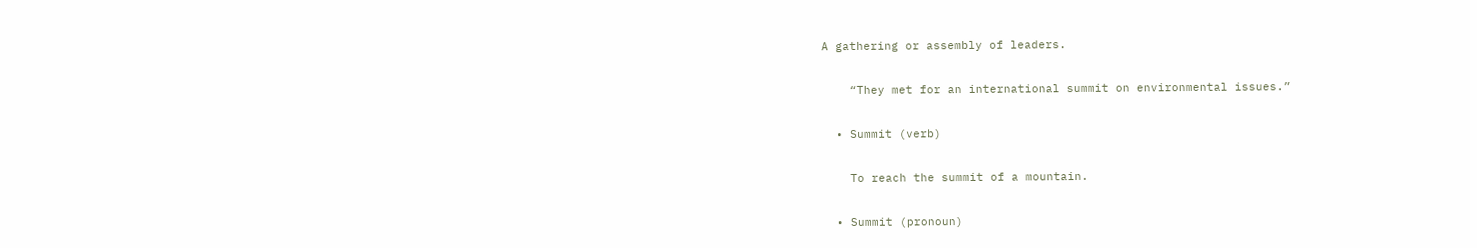A gathering or assembly of leaders.

    “They met for an international summit on environmental issues.”

  • Summit (verb)

    To reach the summit of a mountain.

  • Summit (pronoun)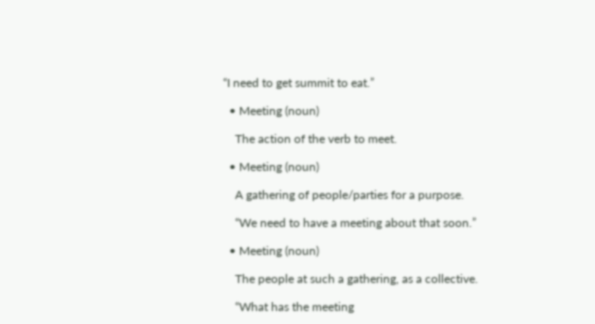“I need to get summit to eat.”

  • Meeting (noun)

    The action of the verb to meet.

  • Meeting (noun)

    A gathering of people/parties for a purpose.

    “We need to have a meeting about that soon.”

  • Meeting (noun)

    The people at such a gathering, as a collective.

    “What has the meeting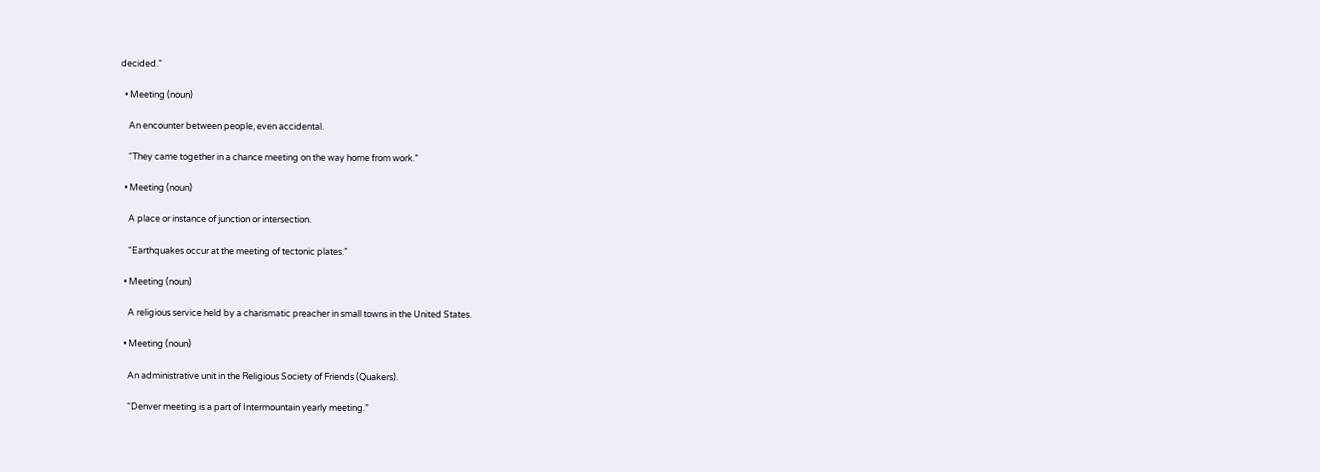decided.”

  • Meeting (noun)

    An encounter between people, even accidental.

    “They came together in a chance meeting on the way home from work.”

  • Meeting (noun)

    A place or instance of junction or intersection.

    “Earthquakes occur at the meeting of tectonic plates.”

  • Meeting (noun)

    A religious service held by a charismatic preacher in small towns in the United States.

  • Meeting (noun)

    An administrative unit in the Religious Society of Friends (Quakers).

    “Denver meeting is a part of Intermountain yearly meeting.”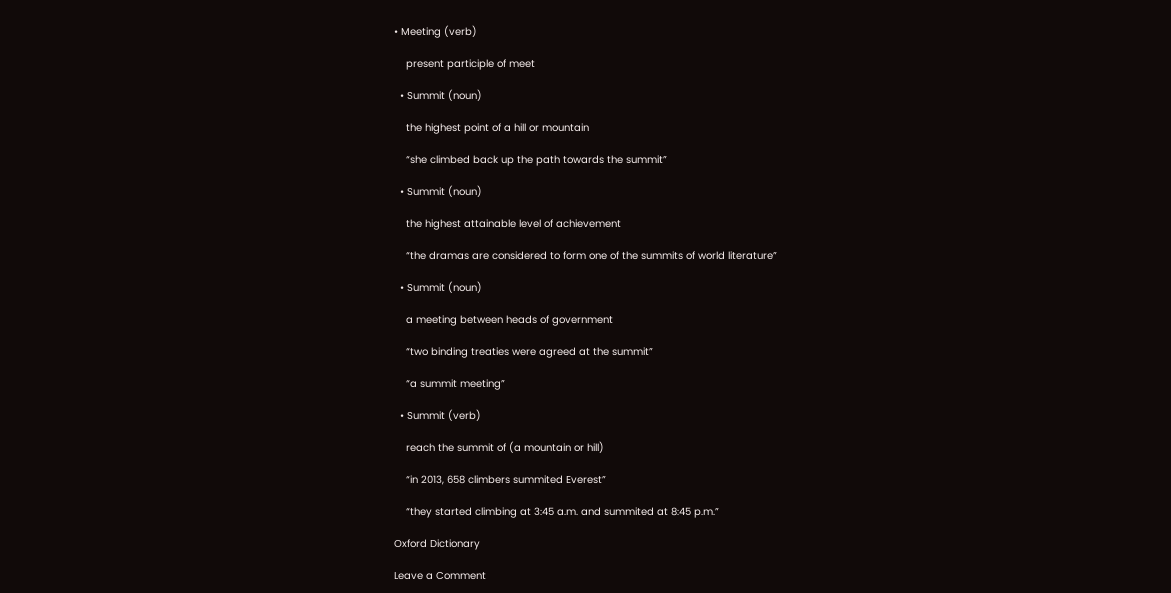• Meeting (verb)

    present participle of meet

  • Summit (noun)

    the highest point of a hill or mountain

    “she climbed back up the path towards the summit”

  • Summit (noun)

    the highest attainable level of achievement

    “the dramas are considered to form one of the summits of world literature”

  • Summit (noun)

    a meeting between heads of government

    “two binding treaties were agreed at the summit”

    “a summit meeting”

  • Summit (verb)

    reach the summit of (a mountain or hill)

    “in 2013, 658 climbers summited Everest”

    “they started climbing at 3:45 a.m. and summited at 8:45 p.m.”

Oxford Dictionary

Leave a Comment